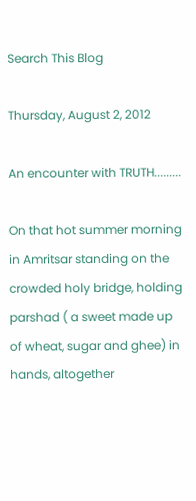Search This Blog

Thursday, August 2, 2012

An encounter with TRUTH.........

On that hot summer morning in Amritsar standing on the crowded holy bridge, holding parshad ( a sweet made up of wheat, sugar and ghee) in hands, altogether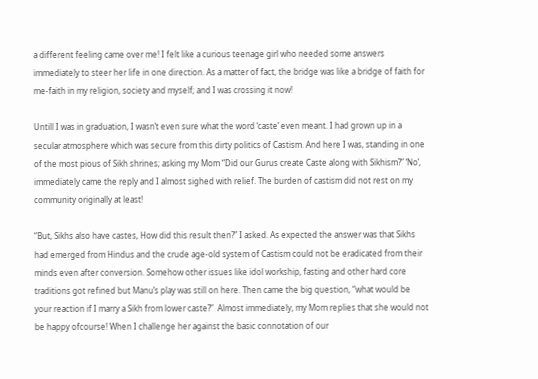a different feeling came over me! I felt like a curious teenage girl who needed some answers immediately to steer her life in one direction. As a matter of fact, the bridge was like a bridge of faith for me-faith in my religion, society and myself; and I was crossing it now!

Untill I was in graduation, I wasn’t even sure what the word ‘caste’ even meant. I had grown up in a secular atmosphere which was secure from this dirty politics of Castism. And here I was, standing in one of the most pious of Sikh shrines; asking my Mom “Did our Gurus create Caste along with Sikhism?” ‘No’, immediately came the reply and I almost sighed with relief. The burden of castism did not rest on my community originally at least!

“But, Sikhs also have castes, How did this result then?” I asked. As expected the answer was that Sikhs had emerged from Hindus and the crude age-old system of Castism could not be eradicated from their minds even after conversion. Somehow other issues like idol workship, fasting and other hard core traditions got refined but Manu’s play was still on here. Then came the big question, “what would be your reaction if I marry a Sikh from lower caste?”  Almost immediately, my Mom replies that she would not be happy ofcourse! When I challenge her against the basic connotation of our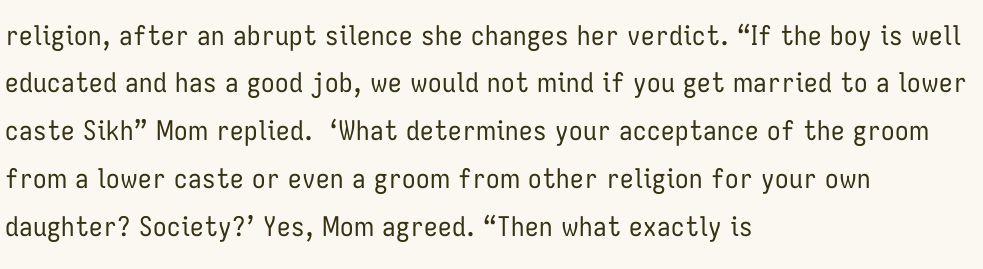religion, after an abrupt silence she changes her verdict. “If the boy is well educated and has a good job, we would not mind if you get married to a lower caste Sikh” Mom replied.  ‘What determines your acceptance of the groom from a lower caste or even a groom from other religion for your own daughter? Society?’ Yes, Mom agreed. “Then what exactly is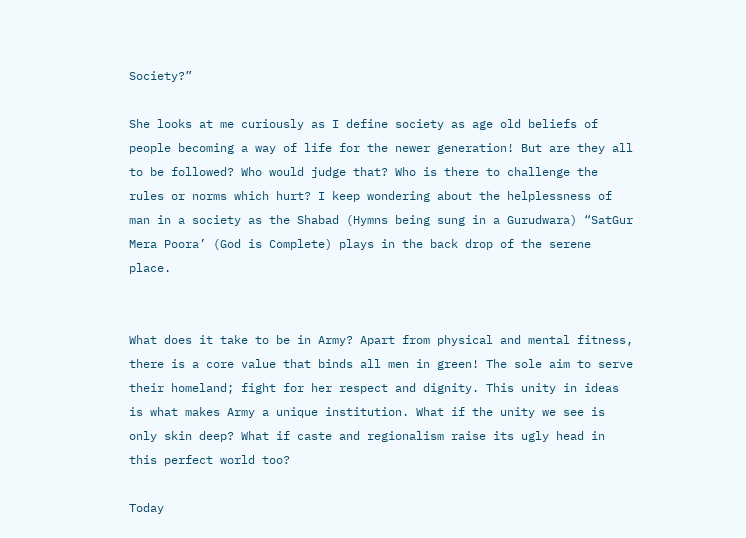Society?”

She looks at me curiously as I define society as age old beliefs of people becoming a way of life for the newer generation! But are they all to be followed? Who would judge that? Who is there to challenge the rules or norms which hurt? I keep wondering about the helplessness of man in a society as the Shabad (Hymns being sung in a Gurudwara) “SatGur Mera Poora’ (God is Complete) plays in the back drop of the serene place.


What does it take to be in Army? Apart from physical and mental fitness, there is a core value that binds all men in green! The sole aim to serve their homeland; fight for her respect and dignity. This unity in ideas is what makes Army a unique institution. What if the unity we see is only skin deep? What if caste and regionalism raise its ugly head in this perfect world too?

Today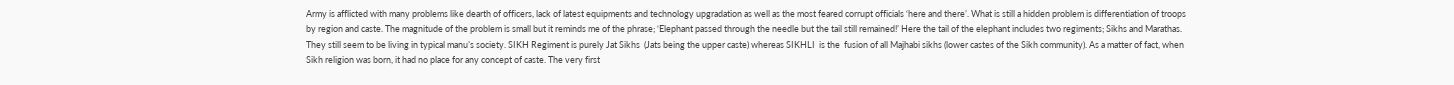Army is afflicted with many problems like dearth of officers, lack of latest equipments and technology upgradation as well as the most feared corrupt officials ‘here and there’. What is still a hidden problem is differentiation of troops by region and caste. The magnitude of the problem is small but it reminds me of the phrase; ‘Elephant passed through the needle but the tail still remained!’ Here the tail of the elephant includes two regiments; Sikhs and Marathas. They still seem to be living in typical manu’s society. SIKH Regiment is purely Jat Sikhs  (Jats being the upper caste) whereas SIKHLI  is the  fusion of all Majhabi sikhs (lower castes of the Sikh community). As a matter of fact, when Sikh religion was born, it had no place for any concept of caste. The very first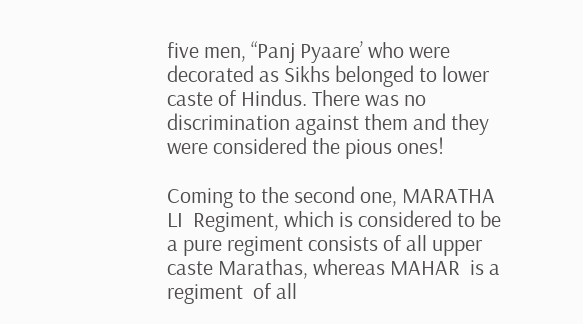five men, “Panj Pyaare’ who were decorated as Sikhs belonged to lower caste of Hindus. There was no discrimination against them and they were considered the pious ones!

Coming to the second one, MARATHA LI  Regiment, which is considered to be a pure regiment consists of all upper caste Marathas, whereas MAHAR  is a regiment  of all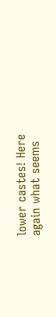lower castes! Here again what seems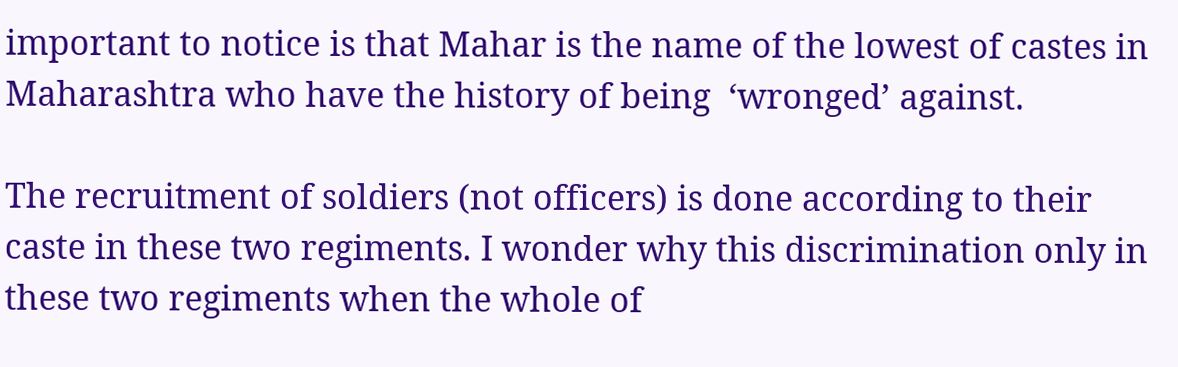important to notice is that Mahar is the name of the lowest of castes in Maharashtra who have the history of being  ‘wronged’ against.

The recruitment of soldiers (not officers) is done according to their caste in these two regiments. I wonder why this discrimination only in these two regiments when the whole of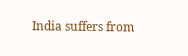India suffers from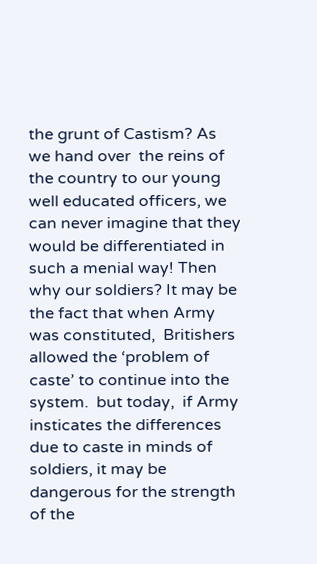the grunt of Castism? As we hand over  the reins of the country to our young well educated officers, we can never imagine that they would be differentiated in such a menial way! Then why our soldiers? It may be the fact that when Army was constituted,  Britishers allowed the ‘problem of caste’ to continue into the system.  but today,  if Army  insticates the differences due to caste in minds of soldiers, it may be dangerous for the strength of the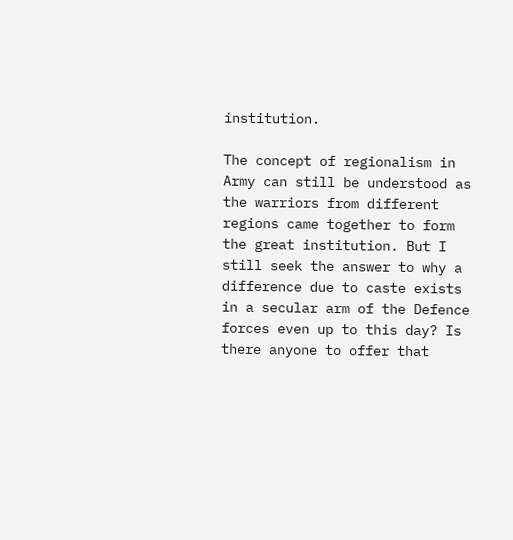institution.

The concept of regionalism in Army can still be understood as the warriors from different regions came together to form the great institution. But I still seek the answer to why a difference due to caste exists in a secular arm of the Defence forces even up to this day? Is there anyone to offer that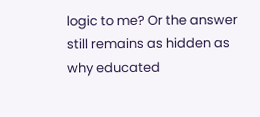logic to me? Or the answer still remains as hidden as why educated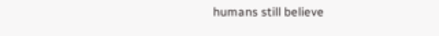humans still believe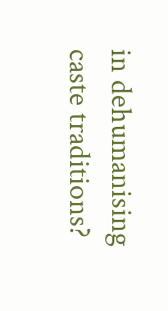in dehumanising caste traditions?